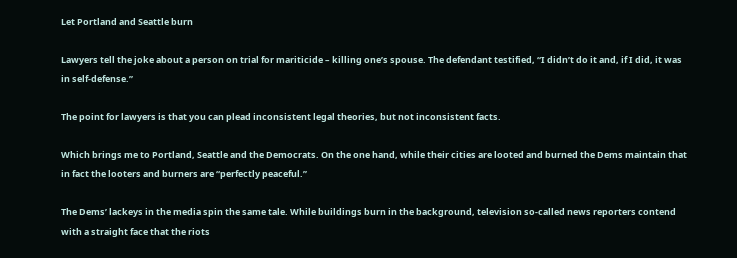Let Portland and Seattle burn

Lawyers tell the joke about a person on trial for mariticide – killing one’s spouse. The defendant testified, “I didn’t do it and, if I did, it was in self-defense.”

The point for lawyers is that you can plead inconsistent legal theories, but not inconsistent facts.

Which brings me to Portland, Seattle and the Democrats. On the one hand, while their cities are looted and burned the Dems maintain that in fact the looters and burners are “perfectly peaceful.”

The Dems’ lackeys in the media spin the same tale. While buildings burn in the background, television so-called news reporters contend with a straight face that the riots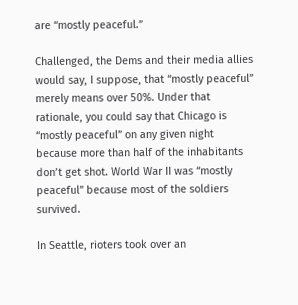are “mostly peaceful.”

Challenged, the Dems and their media allies would say, I suppose, that “mostly peaceful” merely means over 50%. Under that rationale, you could say that Chicago is “mostly peaceful” on any given night because more than half of the inhabitants don’t get shot. World War II was “mostly peaceful” because most of the soldiers survived.

In Seattle, rioters took over an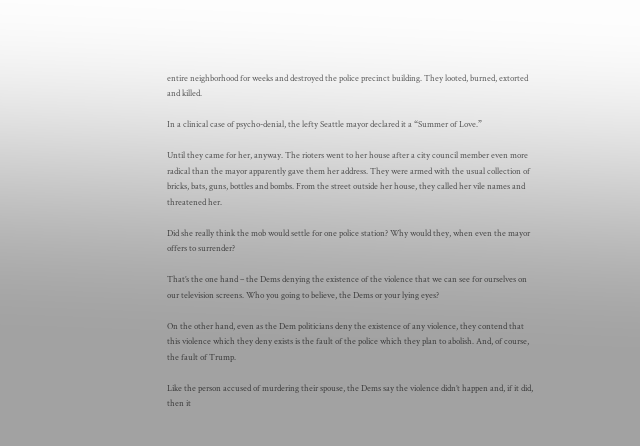entire neighborhood for weeks and destroyed the police precinct building. They looted, burned, extorted and killed.

In a clinical case of psycho-denial, the lefty Seattle mayor declared it a “Summer of Love.”

Until they came for her, anyway. The rioters went to her house after a city council member even more radical than the mayor apparently gave them her address. They were armed with the usual collection of bricks, bats, guns, bottles and bombs. From the street outside her house, they called her vile names and threatened her.

Did she really think the mob would settle for one police station? Why would they, when even the mayor offers to surrender?

That’s the one hand – the Dems denying the existence of the violence that we can see for ourselves on our television screens. Who you going to believe, the Dems or your lying eyes?

On the other hand, even as the Dem politicians deny the existence of any violence, they contend that this violence which they deny exists is the fault of the police which they plan to abolish. And, of course, the fault of Trump.

Like the person accused of murdering their spouse, the Dems say the violence didn’t happen and, if it did, then it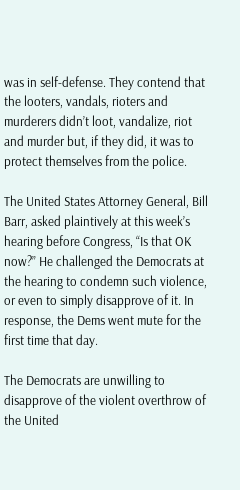was in self-defense. They contend that the looters, vandals, rioters and murderers didn’t loot, vandalize, riot and murder but, if they did, it was to protect themselves from the police.

The United States Attorney General, Bill Barr, asked plaintively at this week’s hearing before Congress, “Is that OK now?” He challenged the Democrats at the hearing to condemn such violence, or even to simply disapprove of it. In response, the Dems went mute for the first time that day.

The Democrats are unwilling to disapprove of the violent overthrow of the United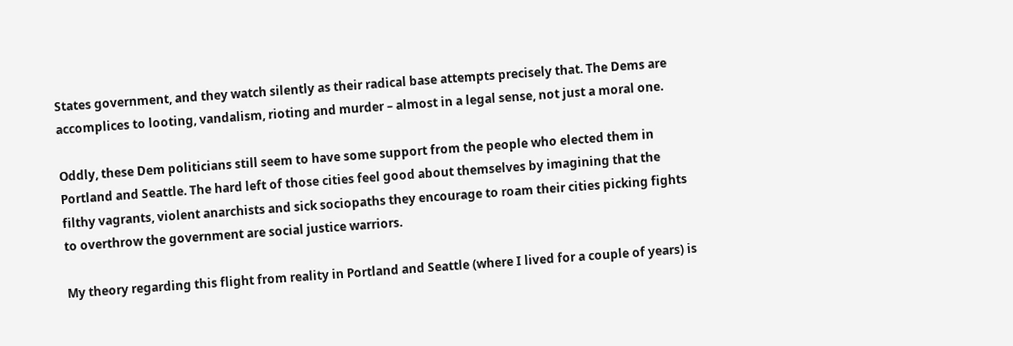States government, and they watch silently as their radical base attempts precisely that. The Dems are accomplices to looting, vandalism, rioting and murder – almost in a legal sense, not just a moral one.

Oddly, these Dem politicians still seem to have some support from the people who elected them in Portland and Seattle. The hard left of those cities feel good about themselves by imagining that the filthy vagrants, violent anarchists and sick sociopaths they encourage to roam their cities picking fights to overthrow the government are social justice warriors.

My theory regarding this flight from reality in Portland and Seattle (where I lived for a couple of years) is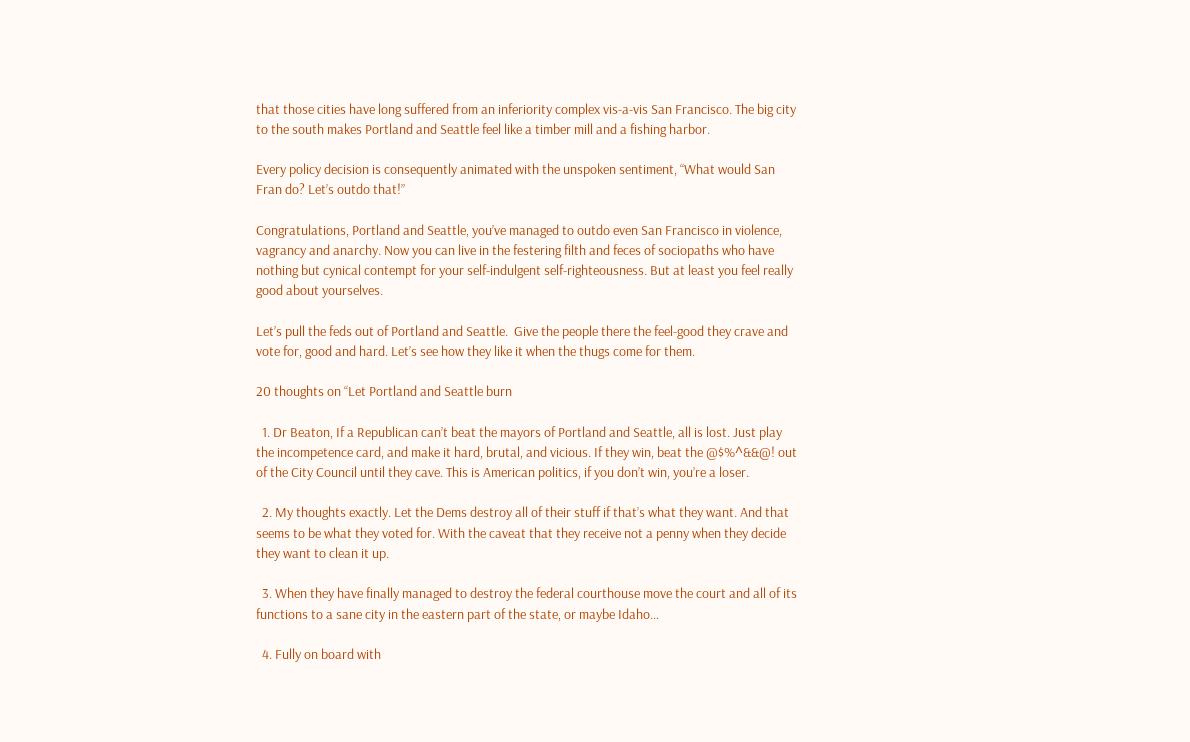that those cities have long suffered from an inferiority complex vis-a-vis San Francisco. The big city to the south makes Portland and Seattle feel like a timber mill and a fishing harbor.

Every policy decision is consequently animated with the unspoken sentiment, “What would San Fran do? Let’s outdo that!”

Congratulations, Portland and Seattle, you’ve managed to outdo even San Francisco in violence, vagrancy and anarchy. Now you can live in the festering filth and feces of sociopaths who have nothing but cynical contempt for your self-indulgent self-righteousness. But at least you feel really good about yourselves.

Let’s pull the feds out of Portland and Seattle.  Give the people there the feel-good they crave and vote for, good and hard. Let’s see how they like it when the thugs come for them.

20 thoughts on “Let Portland and Seattle burn

  1. Dr Beaton, If a Republican can’t beat the mayors of Portland and Seattle, all is lost. Just play the incompetence card, and make it hard, brutal, and vicious. If they win, beat the @$%^&&@! out of the City Council until they cave. This is American politics, if you don’t win, you’re a loser.

  2. My thoughts exactly. Let the Dems destroy all of their stuff if that’s what they want. And that seems to be what they voted for. With the caveat that they receive not a penny when they decide they want to clean it up.

  3. When they have finally managed to destroy the federal courthouse move the court and all of its functions to a sane city in the eastern part of the state, or maybe Idaho…

  4. Fully on board with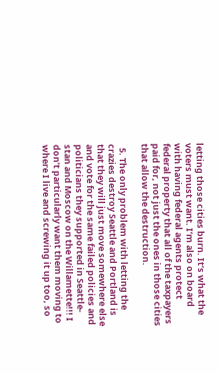letting those cities burn. It’s what the voters must want. I’m also on board with having federal agents protect federal property that all of the taxpayers paid for, not just the ones in those cities that allow the destruction.

  5. The only problem with letting the crazies destroy Seattle and Portland is that they will just move somewhere else and vote for the same failed policies and politicians they supported in Seattle-stan and Moscow on the Willamette!!! I don’t particularly want them moving to where I live and screwing it up too, so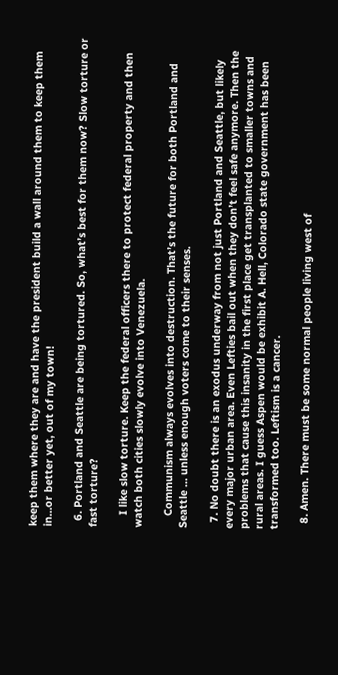keep them where they are and have the president build a wall around them to keep them in…or better yet, out of my town!

  6. Portland and Seattle are being tortured. So, what’s best for them now? Slow torture or fast torture?

    I like slow torture. Keep the federal officers there to protect federal property and then watch both cities slowly evolve into Venezuela.

    Communism always evolves into destruction. That’s the future for both Portland and Seattle … unless enough voters come to their senses.

  7. No doubt there is an exodus underway from not just Portland and Seattle, but likely every major urban area. Even Lefties bail out when they don’t feel safe anymore. Then the problems that cause this insanity in the first place get transplanted to smaller towns and rural areas. I guess Aspen would be exhibit A. Hell, Colorado state government has been transformed too. Leftism is a cancer.

  8. Amen. There must be some normal people living west of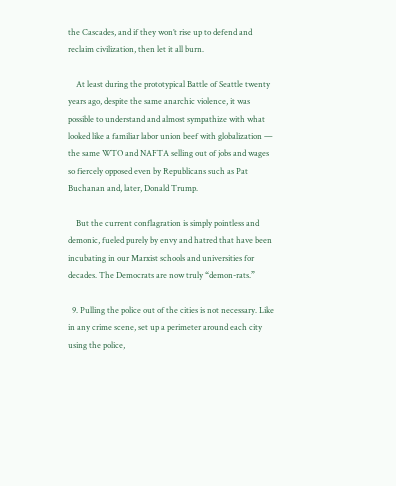the Cascades, and if they won’t rise up to defend and reclaim civilization, then let it all burn.

    At least during the prototypical Battle of Seattle twenty years ago, despite the same anarchic violence, it was possible to understand and almost sympathize with what looked like a familiar labor union beef with globalization — the same WTO and NAFTA selling out of jobs and wages so fiercely opposed even by Republicans such as Pat Buchanan and, later, Donald Trump.

    But the current conflagration is simply pointless and demonic, fueled purely by envy and hatred that have been incubating in our Marxist schools and universities for decades. The Democrats are now truly “demon-rats.”

  9. Pulling the police out of the cities is not necessary. Like in any crime scene, set up a perimeter around each city using the police,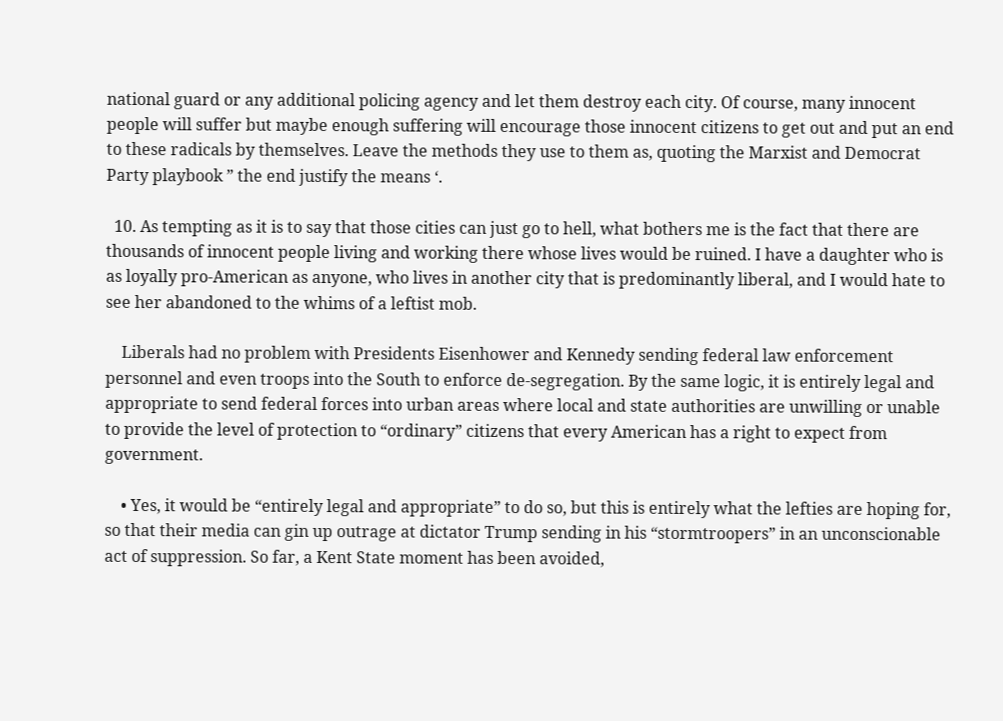national guard or any additional policing agency and let them destroy each city. Of course, many innocent people will suffer but maybe enough suffering will encourage those innocent citizens to get out and put an end to these radicals by themselves. Leave the methods they use to them as, quoting the Marxist and Democrat Party playbook ” the end justify the means ‘.

  10. As tempting as it is to say that those cities can just go to hell, what bothers me is the fact that there are thousands of innocent people living and working there whose lives would be ruined. I have a daughter who is as loyally pro-American as anyone, who lives in another city that is predominantly liberal, and I would hate to see her abandoned to the whims of a leftist mob.

    Liberals had no problem with Presidents Eisenhower and Kennedy sending federal law enforcement personnel and even troops into the South to enforce de-segregation. By the same logic, it is entirely legal and appropriate to send federal forces into urban areas where local and state authorities are unwilling or unable to provide the level of protection to “ordinary” citizens that every American has a right to expect from government.

    • Yes, it would be “entirely legal and appropriate” to do so, but this is entirely what the lefties are hoping for, so that their media can gin up outrage at dictator Trump sending in his “stormtroopers” in an unconscionable act of suppression. So far, a Kent State moment has been avoided,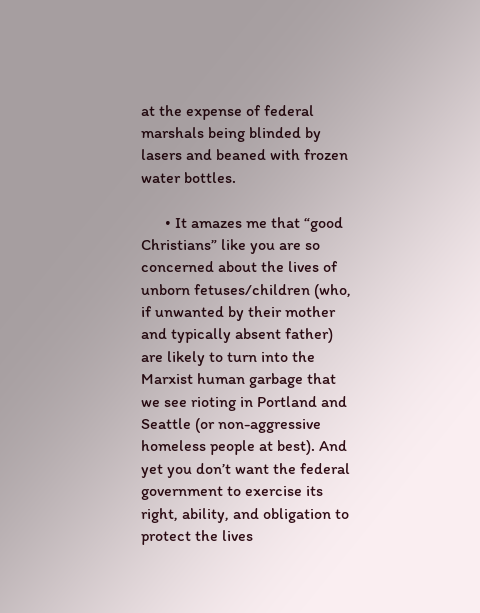at the expense of federal marshals being blinded by lasers and beaned with frozen water bottles.

      • It amazes me that “good Christians” like you are so concerned about the lives of unborn fetuses/children (who, if unwanted by their mother and typically absent father) are likely to turn into the Marxist human garbage that we see rioting in Portland and Seattle (or non-aggressive homeless people at best). And yet you don’t want the federal government to exercise its right, ability, and obligation to protect the lives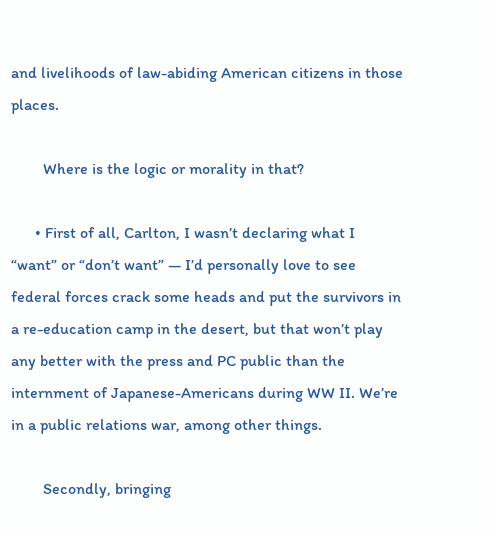and livelihoods of law-abiding American citizens in those places.

        Where is the logic or morality in that?

      • First of all, Carlton, I wasn’t declaring what I “want” or “don’t want” — I’d personally love to see federal forces crack some heads and put the survivors in a re-education camp in the desert, but that won’t play any better with the press and PC public than the internment of Japanese-Americans during WW II. We’re in a public relations war, among other things.

        Secondly, bringing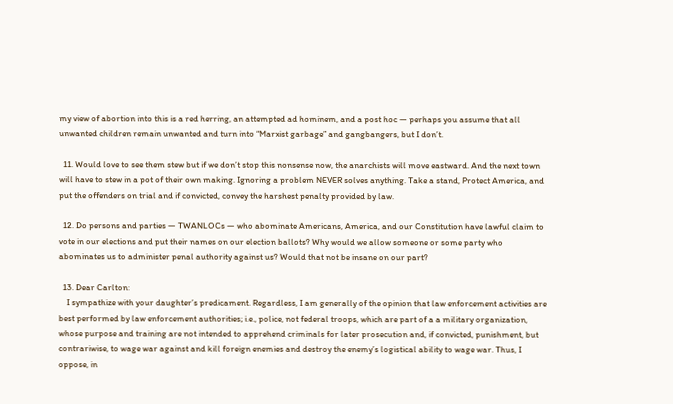my view of abortion into this is a red herring, an attempted ad hominem, and a post hoc — perhaps you assume that all unwanted children remain unwanted and turn into “Marxist garbage” and gangbangers, but I don’t.

  11. Would love to see them stew but if we don’t stop this nonsense now, the anarchists will move eastward. And the next town will have to stew in a pot of their own making. Ignoring a problem NEVER solves anything. Take a stand, Protect America, and put the offenders on trial and if convicted, convey the harshest penalty provided by law.

  12. Do persons and parties — TWANLOCs — who abominate Americans, America, and our Constitution have lawful claim to vote in our elections and put their names on our election ballots? Why would we allow someone or some party who abominates us to administer penal authority against us? Would that not be insane on our part?

  13. Dear Carlton:
    I sympathize with your daughter’s predicament. Regardless, I am generally of the opinion that law enforcement activities are best performed by law enforcement authorities; i.e., police, not federal troops, which are part of a a military organization, whose purpose and training are not intended to apprehend criminals for later prosecution and, if convicted, punishment, but contrariwise, to wage war against and kill foreign enemies and destroy the enemy’s logistical ability to wage war. Thus, I oppose, in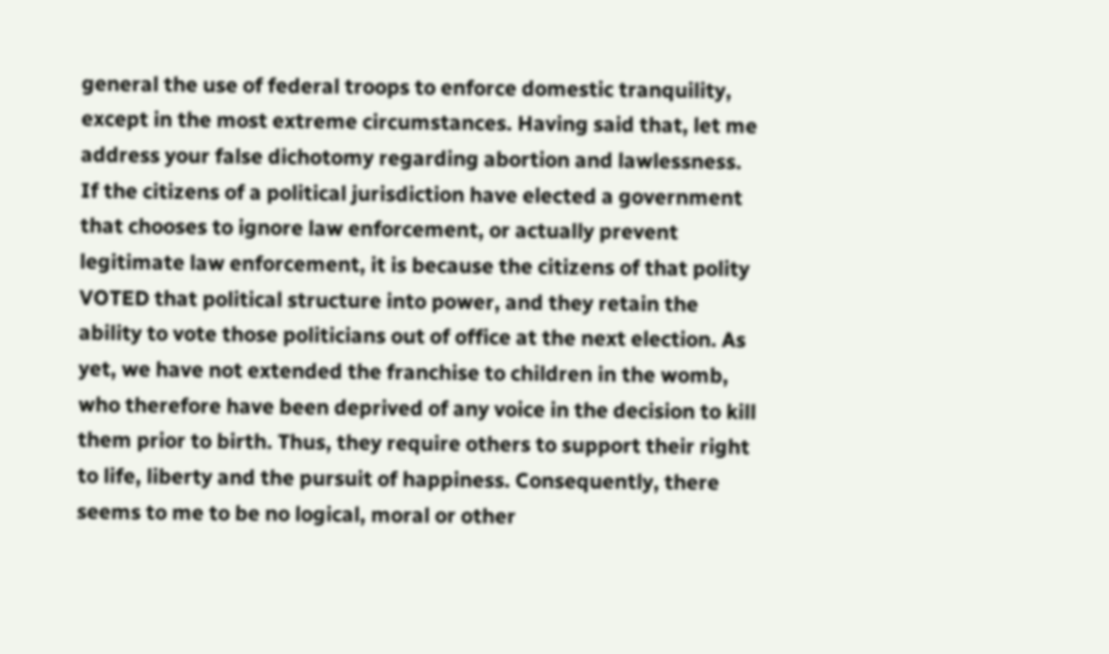general the use of federal troops to enforce domestic tranquility, except in the most extreme circumstances. Having said that, let me address your false dichotomy regarding abortion and lawlessness. If the citizens of a political jurisdiction have elected a government that chooses to ignore law enforcement, or actually prevent legitimate law enforcement, it is because the citizens of that polity VOTED that political structure into power, and they retain the ability to vote those politicians out of office at the next election. As yet, we have not extended the franchise to children in the womb, who therefore have been deprived of any voice in the decision to kill them prior to birth. Thus, they require others to support their right to life, liberty and the pursuit of happiness. Consequently, there seems to me to be no logical, moral or other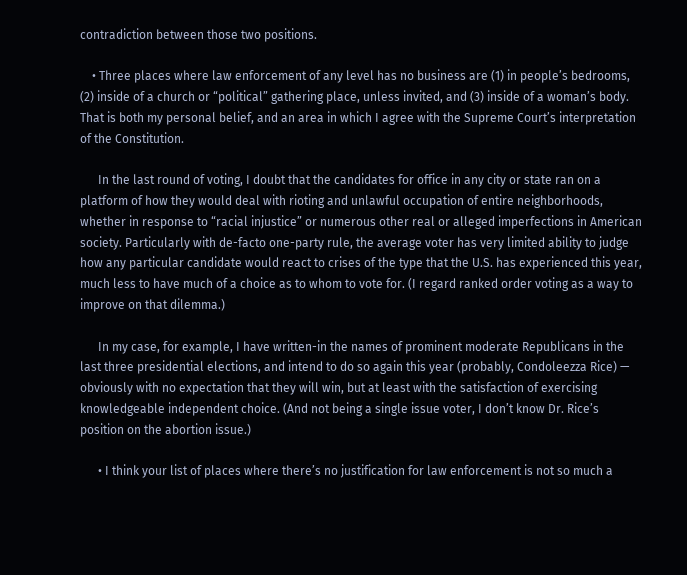contradiction between those two positions.

    • Three places where law enforcement of any level has no business are (1) in people’s bedrooms, (2) inside of a church or “political” gathering place, unless invited, and (3) inside of a woman’s body. That is both my personal belief, and an area in which I agree with the Supreme Court’s interpretation of the Constitution.

      In the last round of voting, I doubt that the candidates for office in any city or state ran on a platform of how they would deal with rioting and unlawful occupation of entire neighborhoods, whether in response to “racial injustice” or numerous other real or alleged imperfections in American society. Particularly with de-facto one-party rule, the average voter has very limited ability to judge how any particular candidate would react to crises of the type that the U.S. has experienced this year, much less to have much of a choice as to whom to vote for. (I regard ranked order voting as a way to improve on that dilemma.)

      In my case, for example, I have written-in the names of prominent moderate Republicans in the last three presidential elections, and intend to do so again this year (probably, Condoleezza Rice) — obviously with no expectation that they will win, but at least with the satisfaction of exercising knowledgeable independent choice. (And not being a single issue voter, I don’t know Dr. Rice’s position on the abortion issue.)

      • I think your list of places where there’s no justification for law enforcement is not so much a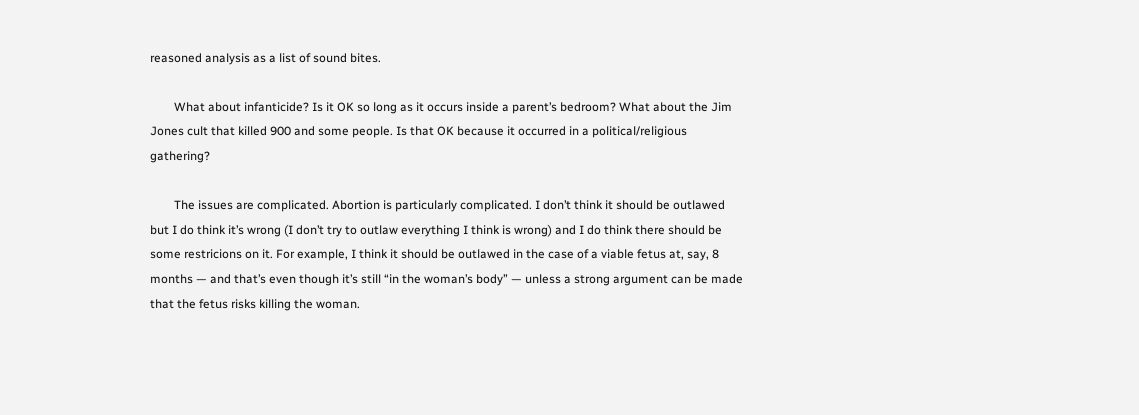reasoned analysis as a list of sound bites.

        What about infanticide? Is it OK so long as it occurs inside a parent’s bedroom? What about the Jim Jones cult that killed 900 and some people. Is that OK because it occurred in a political/religious gathering?

        The issues are complicated. Abortion is particularly complicated. I don’t think it should be outlawed but I do think it’s wrong (I don’t try to outlaw everything I think is wrong) and I do think there should be some restricions on it. For example, I think it should be outlawed in the case of a viable fetus at, say, 8 months — and that’s even though it’s still “in the woman’s body” — unless a strong argument can be made that the fetus risks killing the woman.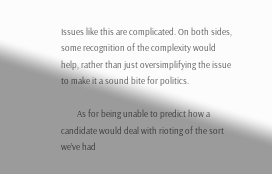Issues like this are complicated. On both sides, some recognition of the complexity would help, rather than just oversimplifying the issue to make it a sound bite for politics.

        As for being unable to predict how a candidate would deal with rioting of the sort we’ve had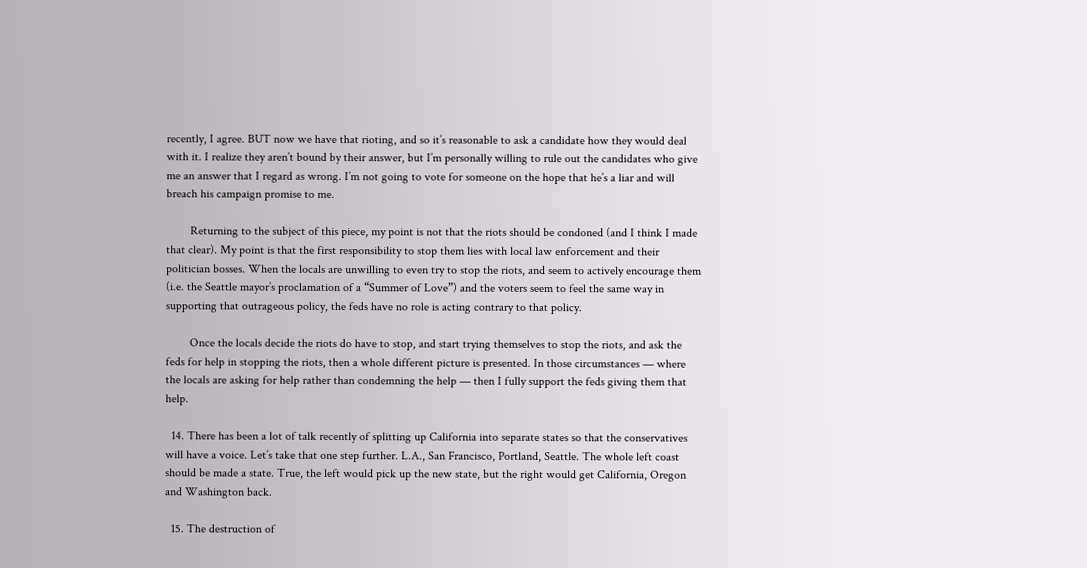recently, I agree. BUT now we have that rioting, and so it’s reasonable to ask a candidate how they would deal with it. I realize they aren’t bound by their answer, but I’m personally willing to rule out the candidates who give me an answer that I regard as wrong. I’m not going to vote for someone on the hope that he’s a liar and will breach his campaign promise to me.

        Returning to the subject of this piece, my point is not that the riots should be condoned (and I think I made that clear). My point is that the first responsibility to stop them lies with local law enforcement and their politician bosses. When the locals are unwilling to even try to stop the riots, and seem to actively encourage them (i.e. the Seattle mayor’s proclamation of a “Summer of Love”) and the voters seem to feel the same way in supporting that outrageous policy, the feds have no role is acting contrary to that policy.

        Once the locals decide the riots do have to stop, and start trying themselves to stop the riots, and ask the feds for help in stopping the riots, then a whole different picture is presented. In those circumstances — where the locals are asking for help rather than condemning the help — then I fully support the feds giving them that help.

  14. There has been a lot of talk recently of splitting up California into separate states so that the conservatives will have a voice. Let’s take that one step further. L.A., San Francisco, Portland, Seattle. The whole left coast should be made a state. True, the left would pick up the new state, but the right would get California, Oregon and Washington back.

  15. The destruction of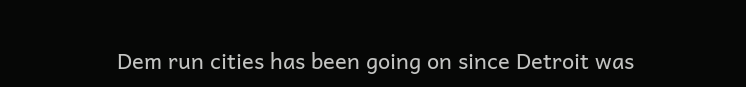Dem run cities has been going on since Detroit was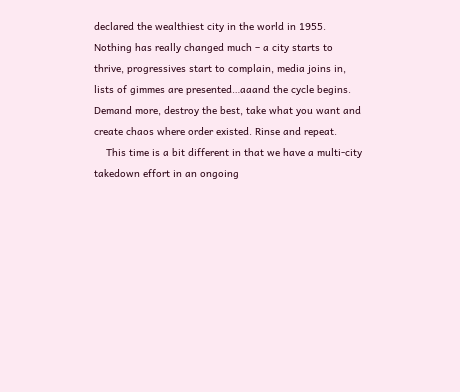declared the wealthiest city in the world in 1955. Nothing has really changed much – a city starts to thrive, progressives start to complain, media joins in, lists of gimmes are presented…aaand the cycle begins. Demand more, destroy the best, take what you want and create chaos where order existed. Rinse and repeat.
    This time is a bit different in that we have a multi-city takedown effort in an ongoing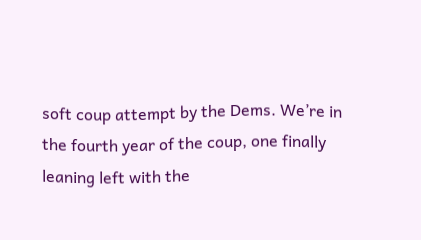soft coup attempt by the Dems. We’re in the fourth year of the coup, one finally leaning left with the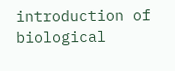introduction of biological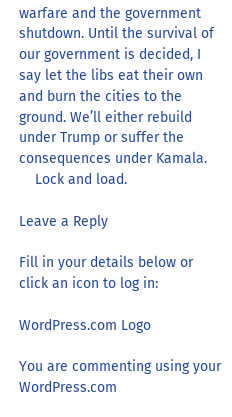warfare and the government shutdown. Until the survival of our government is decided, I say let the libs eat their own and burn the cities to the ground. We’ll either rebuild under Trump or suffer the consequences under Kamala.
    Lock and load.

Leave a Reply

Fill in your details below or click an icon to log in:

WordPress.com Logo

You are commenting using your WordPress.com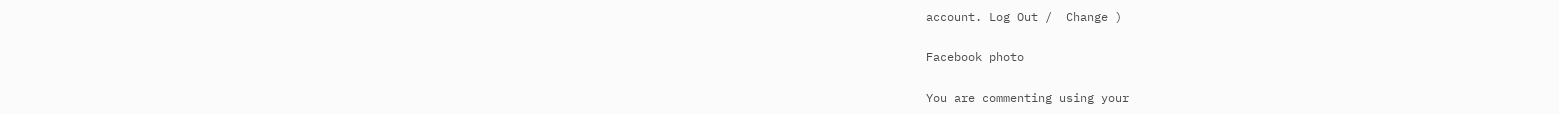account. Log Out /  Change )

Facebook photo

You are commenting using your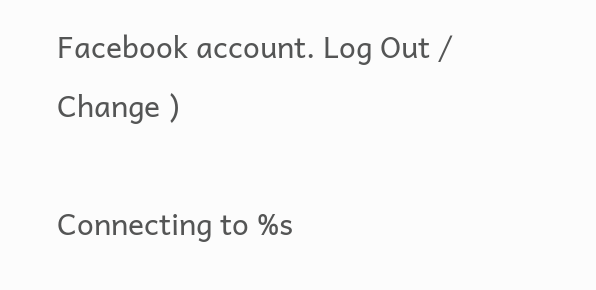Facebook account. Log Out /  Change )

Connecting to %s